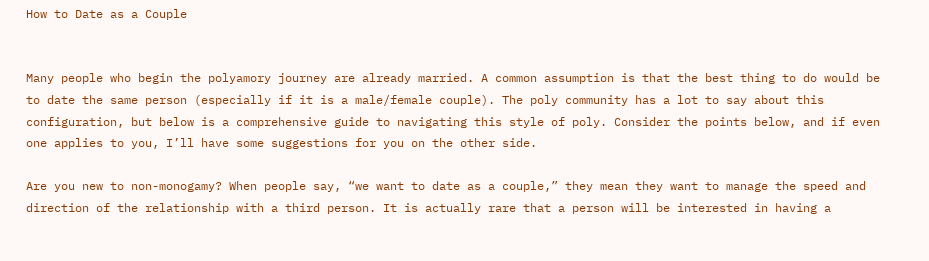How to Date as a Couple


Many people who begin the polyamory journey are already married. A common assumption is that the best thing to do would be to date the same person (especially if it is a male/female couple). The poly community has a lot to say about this configuration, but below is a comprehensive guide to navigating this style of poly. Consider the points below, and if even one applies to you, I’ll have some suggestions for you on the other side.

Are you new to non-monogamy? When people say, “we want to date as a couple,” they mean they want to manage the speed and direction of the relationship with a third person. It is actually rare that a person will be interested in having a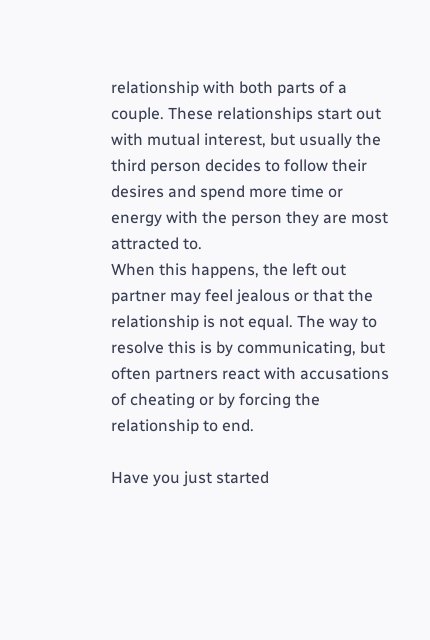relationship with both parts of a couple. These relationships start out with mutual interest, but usually the third person decides to follow their desires and spend more time or energy with the person they are most attracted to.
When this happens, the left out partner may feel jealous or that the relationship is not equal. The way to resolve this is by communicating, but often partners react with accusations of cheating or by forcing the relationship to end.

Have you just started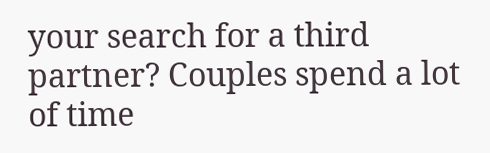your search for a third partner? Couples spend a lot of time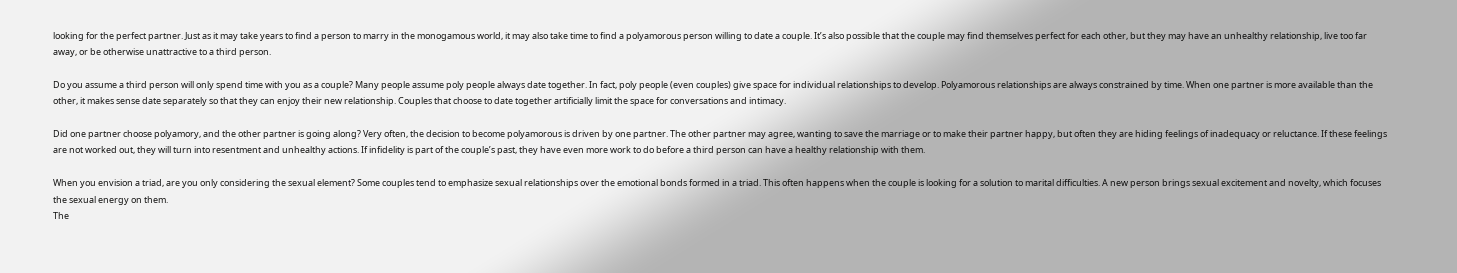looking for the perfect partner. Just as it may take years to find a person to marry in the monogamous world, it may also take time to find a polyamorous person willing to date a couple. It’s also possible that the couple may find themselves perfect for each other, but they may have an unhealthy relationship, live too far away, or be otherwise unattractive to a third person.

Do you assume a third person will only spend time with you as a couple? Many people assume poly people always date together. In fact, poly people (even couples) give space for individual relationships to develop. Polyamorous relationships are always constrained by time. When one partner is more available than the other, it makes sense date separately so that they can enjoy their new relationship. Couples that choose to date together artificially limit the space for conversations and intimacy.

Did one partner choose polyamory, and the other partner is going along? Very often, the decision to become polyamorous is driven by one partner. The other partner may agree, wanting to save the marriage or to make their partner happy, but often they are hiding feelings of inadequacy or reluctance. If these feelings are not worked out, they will turn into resentment and unhealthy actions. If infidelity is part of the couple’s past, they have even more work to do before a third person can have a healthy relationship with them.

When you envision a triad, are you only considering the sexual element? Some couples tend to emphasize sexual relationships over the emotional bonds formed in a triad. This often happens when the couple is looking for a solution to marital difficulties. A new person brings sexual excitement and novelty, which focuses the sexual energy on them.
The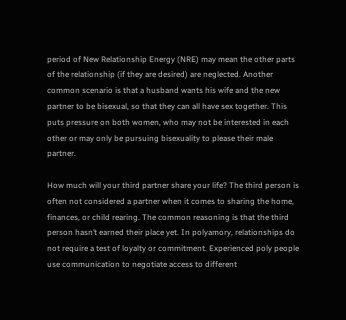period of New Relationship Energy (NRE) may mean the other parts of the relationship (if they are desired) are neglected. Another common scenario is that a husband wants his wife and the new partner to be bisexual, so that they can all have sex together. This puts pressure on both women, who may not be interested in each other or may only be pursuing bisexuality to please their male partner.

How much will your third partner share your life? The third person is often not considered a partner when it comes to sharing the home, finances, or child rearing. The common reasoning is that the third person hasn’t earned their place yet. In polyamory, relationships do not require a test of loyalty or commitment. Experienced poly people use communication to negotiate access to different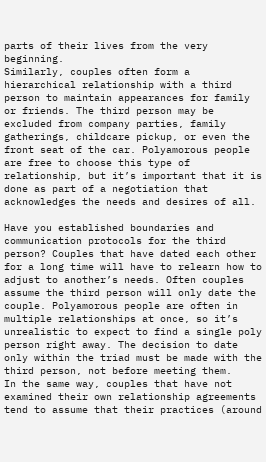parts of their lives from the very beginning.
Similarly, couples often form a hierarchical relationship with a third person to maintain appearances for family or friends. The third person may be excluded from company parties, family gatherings, childcare pickup, or even the front seat of the car. Polyamorous people are free to choose this type of relationship, but it’s important that it is done as part of a negotiation that acknowledges the needs and desires of all.

Have you established boundaries and communication protocols for the third person? Couples that have dated each other for a long time will have to relearn how to adjust to another’s needs. Often couples assume the third person will only date the couple. Polyamorous people are often in multiple relationships at once, so it’s unrealistic to expect to find a single poly person right away. The decision to date only within the triad must be made with the third person, not before meeting them.
In the same way, couples that have not examined their own relationship agreements tend to assume that their practices (around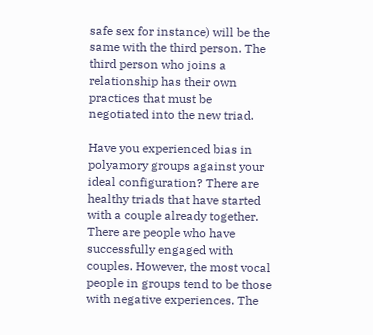safe sex for instance) will be the same with the third person. The third person who joins a relationship has their own practices that must be negotiated into the new triad.

Have you experienced bias in polyamory groups against your ideal configuration? There are healthy triads that have started with a couple already together. There are people who have successfully engaged with couples. However, the most vocal people in groups tend to be those with negative experiences. The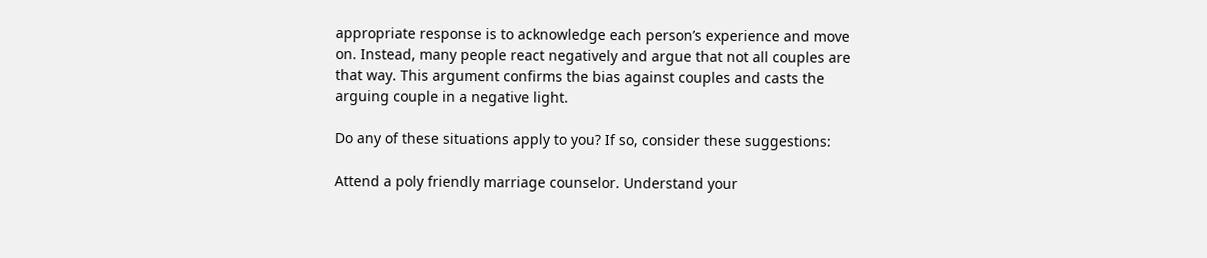appropriate response is to acknowledge each person’s experience and move on. Instead, many people react negatively and argue that not all couples are that way. This argument confirms the bias against couples and casts the arguing couple in a negative light.

Do any of these situations apply to you? If so, consider these suggestions:

Attend a poly friendly marriage counselor. Understand your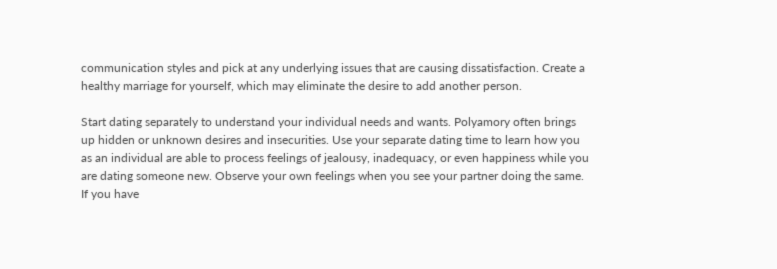communication styles and pick at any underlying issues that are causing dissatisfaction. Create a healthy marriage for yourself, which may eliminate the desire to add another person.

Start dating separately to understand your individual needs and wants. Polyamory often brings up hidden or unknown desires and insecurities. Use your separate dating time to learn how you as an individual are able to process feelings of jealousy, inadequacy, or even happiness while you are dating someone new. Observe your own feelings when you see your partner doing the same. If you have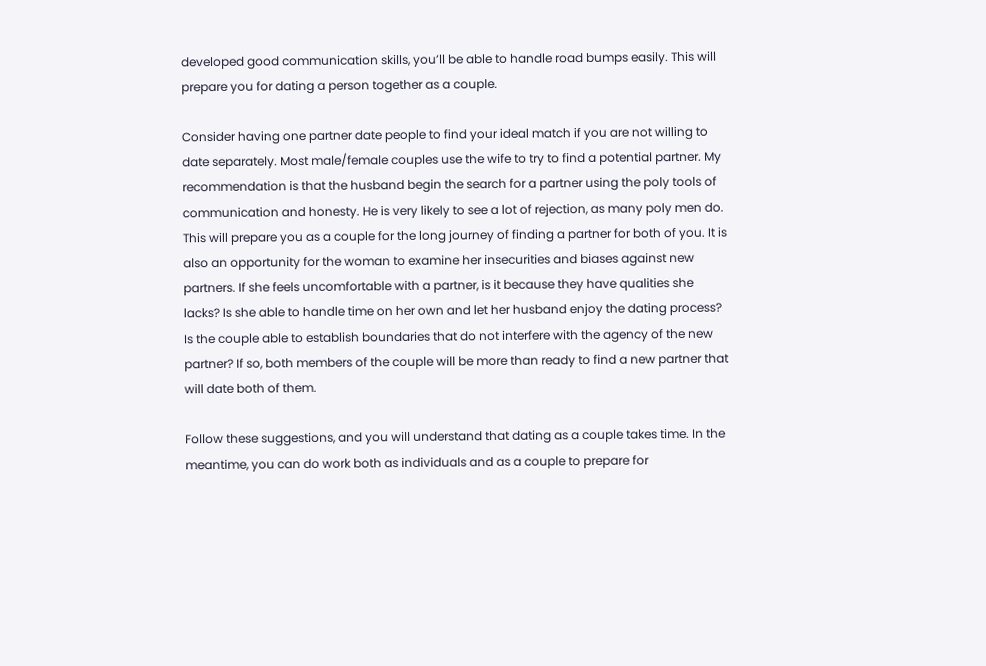developed good communication skills, you’ll be able to handle road bumps easily. This will prepare you for dating a person together as a couple.

Consider having one partner date people to find your ideal match if you are not willing to date separately. Most male/female couples use the wife to try to find a potential partner. My recommendation is that the husband begin the search for a partner using the poly tools of communication and honesty. He is very likely to see a lot of rejection, as many poly men do. This will prepare you as a couple for the long journey of finding a partner for both of you. It is also an opportunity for the woman to examine her insecurities and biases against new partners. If she feels uncomfortable with a partner, is it because they have qualities she lacks? Is she able to handle time on her own and let her husband enjoy the dating process? Is the couple able to establish boundaries that do not interfere with the agency of the new partner? If so, both members of the couple will be more than ready to find a new partner that will date both of them.

Follow these suggestions, and you will understand that dating as a couple takes time. In the meantime, you can do work both as individuals and as a couple to prepare for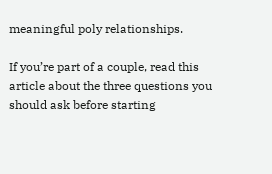meaningful poly relationships.

If you’re part of a couple, read this article about the three questions you should ask before starting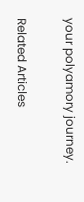your polyamory journey.

Related Articles